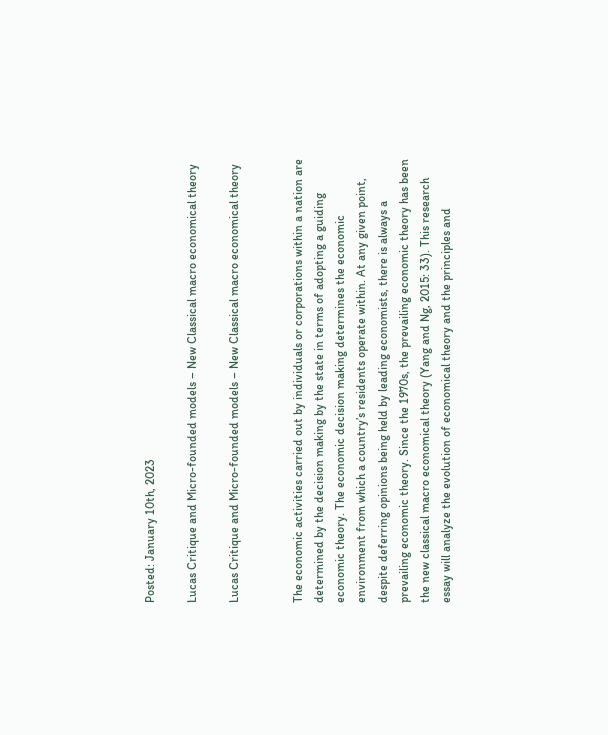Posted: January 10th, 2023

Lucas Critique and Micro-founded models – New Classical macro economical theory

Lucas Critique and Micro-founded models – New Classical macro economical theory


The economic activities carried out by individuals or corporations within a nation are determined by the decision making by the state in terms of adopting a guiding economic theory. The economic decision making determines the economic environment from which a country’s residents operate within. At any given point, despite deferring opinions being held by leading economists, there is always a prevailing economic theory. Since the 1970s, the prevailing economic theory has been the new classical macro economical theory (Yang and Ng, 2015: 33). This research essay will analyze the evolution of economical theory and the principles and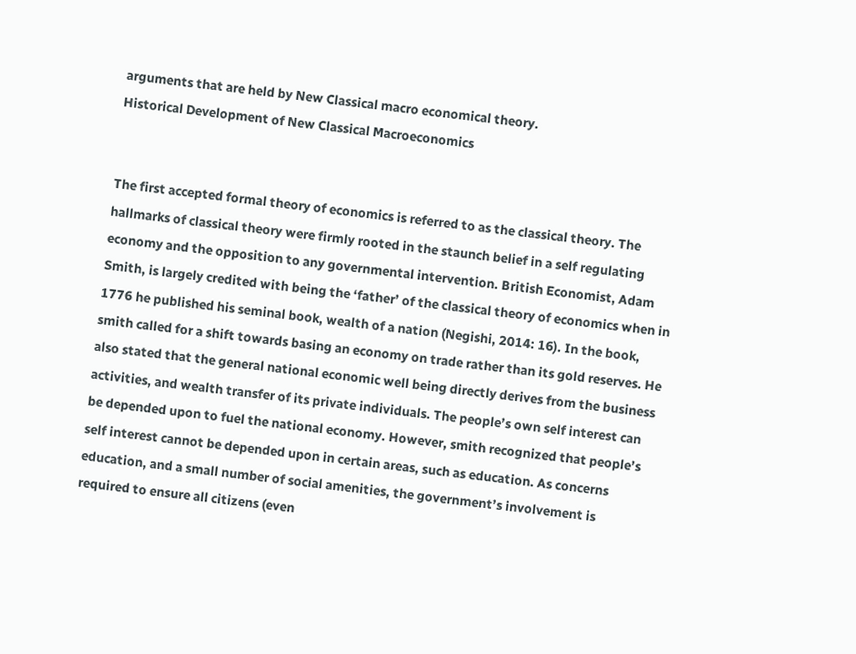arguments that are held by New Classical macro economical theory.
Historical Development of New Classical Macroeconomics


The first accepted formal theory of economics is referred to as the classical theory. The hallmarks of classical theory were firmly rooted in the staunch belief in a self regulating economy and the opposition to any governmental intervention. British Economist, Adam Smith, is largely credited with being the ‘father’ of the classical theory of economics when in 1776 he published his seminal book, wealth of a nation (Negishi, 2014: 16). In the book, smith called for a shift towards basing an economy on trade rather than its gold reserves. He also stated that the general national economic well being directly derives from the business activities, and wealth transfer of its private individuals. The people’s own self interest can be depended upon to fuel the national economy. However, smith recognized that people’s self interest cannot be depended upon in certain areas, such as education. As concerns education, and a small number of social amenities, the government’s involvement is required to ensure all citizens (even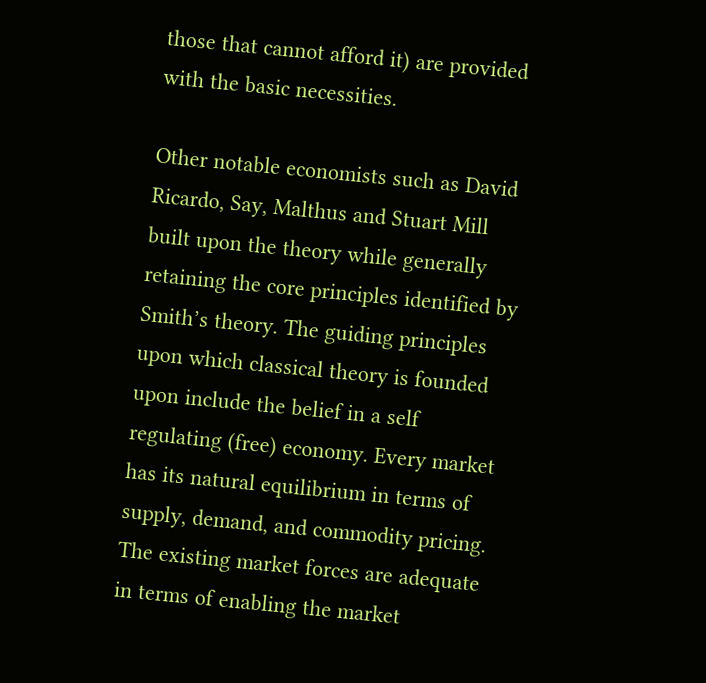those that cannot afford it) are provided with the basic necessities.

Other notable economists such as David Ricardo, Say, Malthus and Stuart Mill built upon the theory while generally retaining the core principles identified by Smith’s theory. The guiding principles upon which classical theory is founded upon include the belief in a self regulating (free) economy. Every market has its natural equilibrium in terms of supply, demand, and commodity pricing. The existing market forces are adequate in terms of enabling the market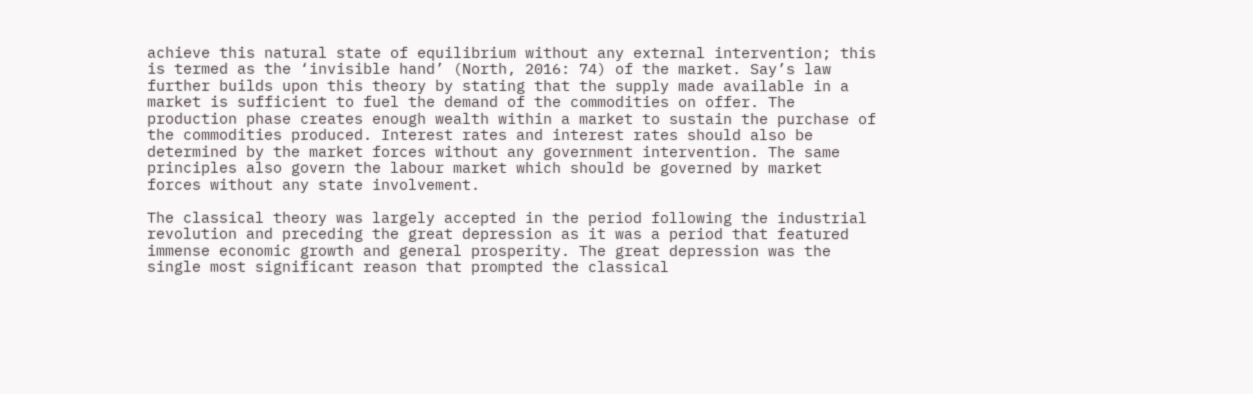achieve this natural state of equilibrium without any external intervention; this is termed as the ‘invisible hand’ (North, 2016: 74) of the market. Say’s law further builds upon this theory by stating that the supply made available in a market is sufficient to fuel the demand of the commodities on offer. The production phase creates enough wealth within a market to sustain the purchase of the commodities produced. Interest rates and interest rates should also be determined by the market forces without any government intervention. The same principles also govern the labour market which should be governed by market forces without any state involvement.

The classical theory was largely accepted in the period following the industrial revolution and preceding the great depression as it was a period that featured immense economic growth and general prosperity. The great depression was the single most significant reason that prompted the classical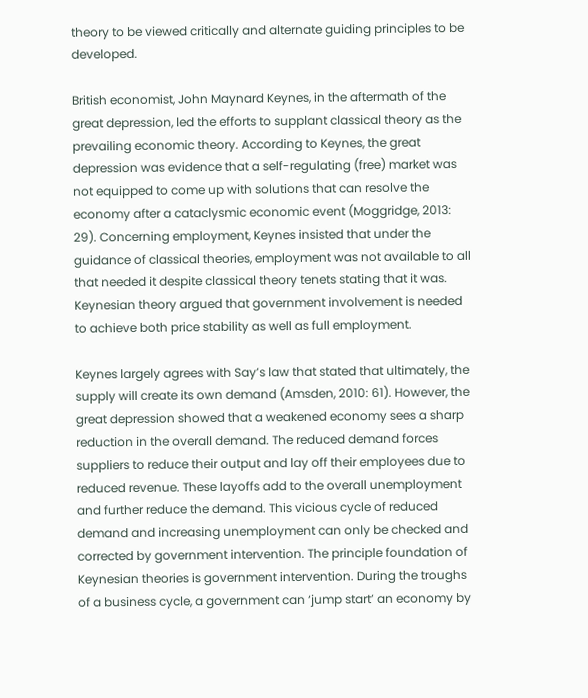theory to be viewed critically and alternate guiding principles to be developed.

British economist, John Maynard Keynes, in the aftermath of the great depression, led the efforts to supplant classical theory as the prevailing economic theory. According to Keynes, the great depression was evidence that a self-regulating (free) market was not equipped to come up with solutions that can resolve the economy after a cataclysmic economic event (Moggridge, 2013: 29). Concerning employment, Keynes insisted that under the guidance of classical theories, employment was not available to all that needed it despite classical theory tenets stating that it was. Keynesian theory argued that government involvement is needed to achieve both price stability as well as full employment.

Keynes largely agrees with Say’s law that stated that ultimately, the supply will create its own demand (Amsden, 2010: 61). However, the great depression showed that a weakened economy sees a sharp reduction in the overall demand. The reduced demand forces suppliers to reduce their output and lay off their employees due to reduced revenue. These layoffs add to the overall unemployment and further reduce the demand. This vicious cycle of reduced demand and increasing unemployment can only be checked and corrected by government intervention. The principle foundation of Keynesian theories is government intervention. During the troughs of a business cycle, a government can ‘jump start’ an economy by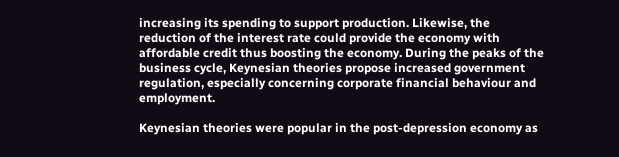increasing its spending to support production. Likewise, the reduction of the interest rate could provide the economy with affordable credit thus boosting the economy. During the peaks of the business cycle, Keynesian theories propose increased government regulation, especially concerning corporate financial behaviour and employment.

Keynesian theories were popular in the post-depression economy as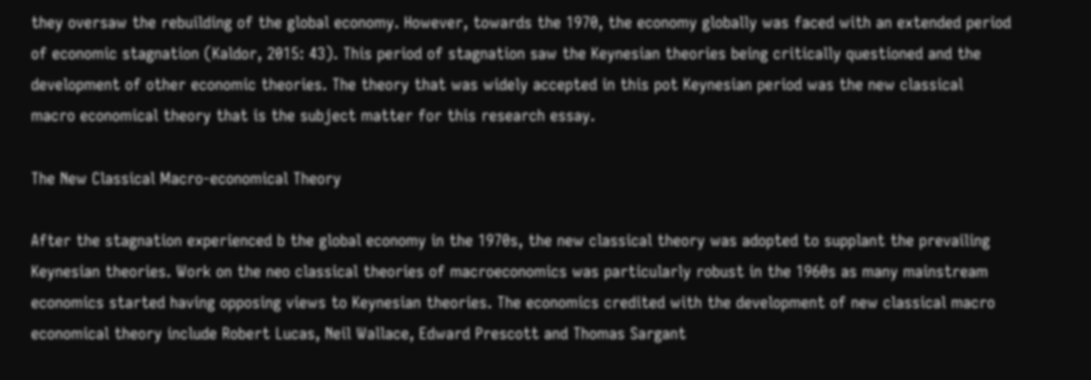they oversaw the rebuilding of the global economy. However, towards the 1970, the economy globally was faced with an extended period of economic stagnation (Kaldor, 2015: 43). This period of stagnation saw the Keynesian theories being critically questioned and the development of other economic theories. The theory that was widely accepted in this pot Keynesian period was the new classical macro economical theory that is the subject matter for this research essay.

The New Classical Macro-economical Theory

After the stagnation experienced b the global economy in the 1970s, the new classical theory was adopted to supplant the prevailing Keynesian theories. Work on the neo classical theories of macroeconomics was particularly robust in the 1960s as many mainstream economics started having opposing views to Keynesian theories. The economics credited with the development of new classical macro economical theory include Robert Lucas, Neil Wallace, Edward Prescott and Thomas Sargant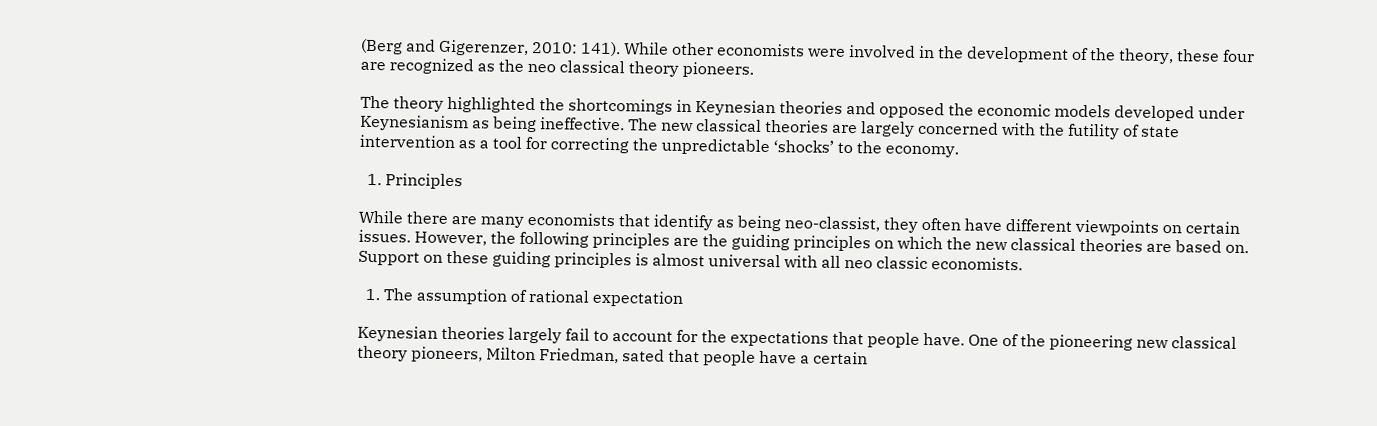(Berg and Gigerenzer, 2010: 141). While other economists were involved in the development of the theory, these four are recognized as the neo classical theory pioneers.

The theory highlighted the shortcomings in Keynesian theories and opposed the economic models developed under Keynesianism as being ineffective. The new classical theories are largely concerned with the futility of state intervention as a tool for correcting the unpredictable ‘shocks’ to the economy.

  1. Principles

While there are many economists that identify as being neo-classist, they often have different viewpoints on certain issues. However, the following principles are the guiding principles on which the new classical theories are based on. Support on these guiding principles is almost universal with all neo classic economists.

  1. The assumption of rational expectation

Keynesian theories largely fail to account for the expectations that people have. One of the pioneering new classical theory pioneers, Milton Friedman, sated that people have a certain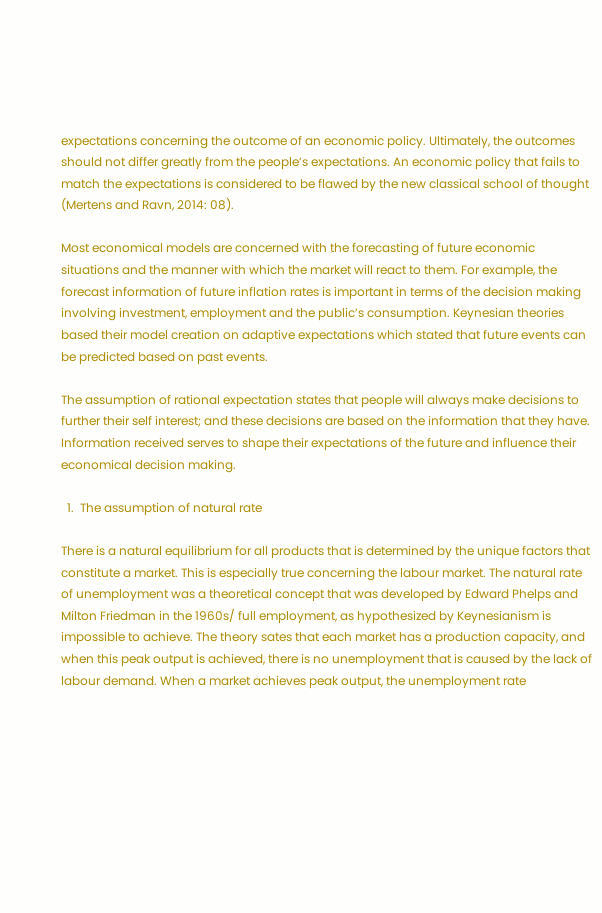expectations concerning the outcome of an economic policy. Ultimately, the outcomes should not differ greatly from the people’s expectations. An economic policy that fails to match the expectations is considered to be flawed by the new classical school of thought (Mertens and Ravn, 2014: 08).

Most economical models are concerned with the forecasting of future economic situations and the manner with which the market will react to them. For example, the forecast information of future inflation rates is important in terms of the decision making involving investment, employment and the public’s consumption. Keynesian theories based their model creation on adaptive expectations which stated that future events can be predicted based on past events.

The assumption of rational expectation states that people will always make decisions to further their self interest; and these decisions are based on the information that they have. Information received serves to shape their expectations of the future and influence their economical decision making.

  1.  The assumption of natural rate

There is a natural equilibrium for all products that is determined by the unique factors that constitute a market. This is especially true concerning the labour market. The natural rate of unemployment was a theoretical concept that was developed by Edward Phelps and Milton Friedman in the 1960s/ full employment, as hypothesized by Keynesianism is impossible to achieve. The theory sates that each market has a production capacity, and when this peak output is achieved, there is no unemployment that is caused by the lack of labour demand. When a market achieves peak output, the unemployment rate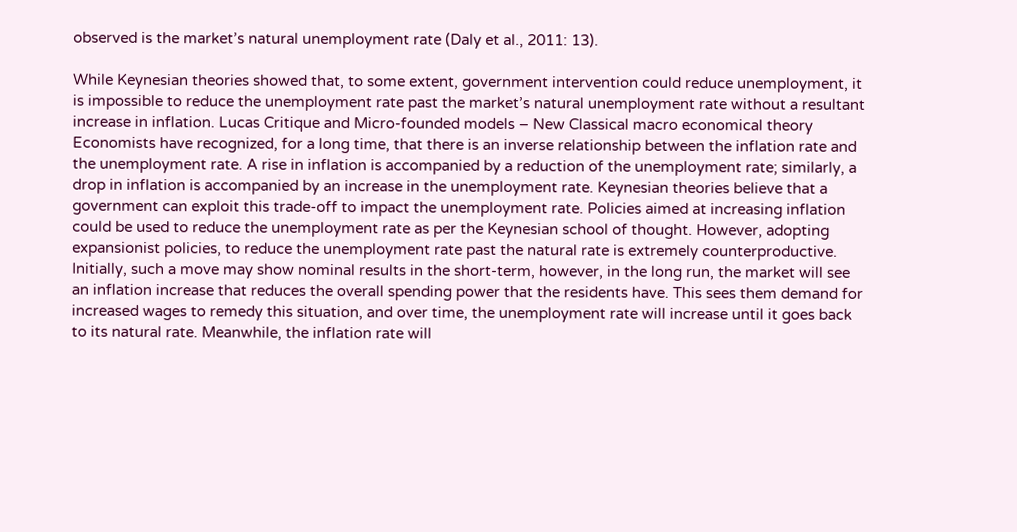observed is the market’s natural unemployment rate (Daly et al., 2011: 13).

While Keynesian theories showed that, to some extent, government intervention could reduce unemployment, it is impossible to reduce the unemployment rate past the market’s natural unemployment rate without a resultant increase in inflation. Lucas Critique and Micro-founded models – New Classical macro economical theory Economists have recognized, for a long time, that there is an inverse relationship between the inflation rate and the unemployment rate. A rise in inflation is accompanied by a reduction of the unemployment rate; similarly, a drop in inflation is accompanied by an increase in the unemployment rate. Keynesian theories believe that a government can exploit this trade-off to impact the unemployment rate. Policies aimed at increasing inflation could be used to reduce the unemployment rate as per the Keynesian school of thought. However, adopting expansionist policies, to reduce the unemployment rate past the natural rate is extremely counterproductive.  Initially, such a move may show nominal results in the short-term, however, in the long run, the market will see an inflation increase that reduces the overall spending power that the residents have. This sees them demand for increased wages to remedy this situation, and over time, the unemployment rate will increase until it goes back to its natural rate. Meanwhile, the inflation rate will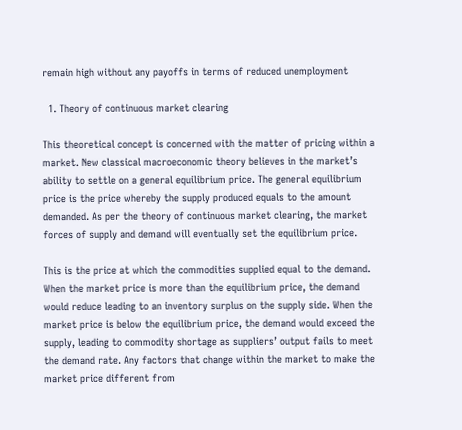remain high without any payoffs in terms of reduced unemployment

  1. Theory of continuous market clearing

This theoretical concept is concerned with the matter of pricing within a market. New classical macroeconomic theory believes in the market’s ability to settle on a general equilibrium price. The general equilibrium price is the price whereby the supply produced equals to the amount demanded. As per the theory of continuous market clearing, the market forces of supply and demand will eventually set the equilibrium price.

This is the price at which the commodities supplied equal to the demand. When the market price is more than the equilibrium price, the demand would reduce leading to an inventory surplus on the supply side. When the market price is below the equilibrium price, the demand would exceed the supply, leading to commodity shortage as suppliers’ output fails to meet the demand rate. Any factors that change within the market to make the market price different from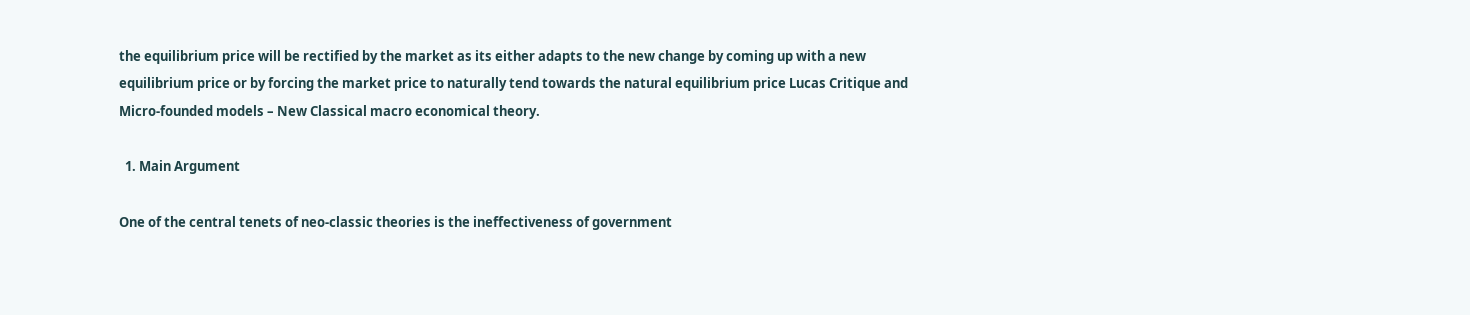the equilibrium price will be rectified by the market as its either adapts to the new change by coming up with a new equilibrium price or by forcing the market price to naturally tend towards the natural equilibrium price Lucas Critique and Micro-founded models – New Classical macro economical theory.

  1. Main Argument

One of the central tenets of neo-classic theories is the ineffectiveness of government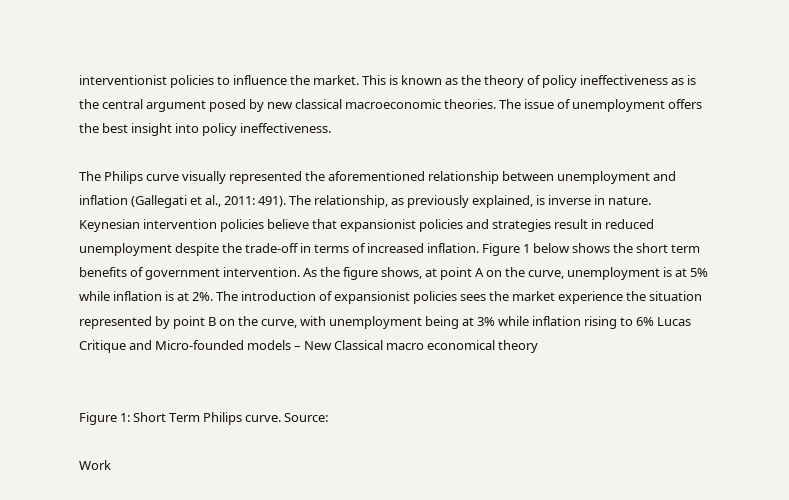interventionist policies to influence the market. This is known as the theory of policy ineffectiveness as is the central argument posed by new classical macroeconomic theories. The issue of unemployment offers the best insight into policy ineffectiveness.

The Philips curve visually represented the aforementioned relationship between unemployment and inflation (Gallegati et al., 2011: 491). The relationship, as previously explained, is inverse in nature. Keynesian intervention policies believe that expansionist policies and strategies result in reduced unemployment despite the trade-off in terms of increased inflation. Figure 1 below shows the short term benefits of government intervention. As the figure shows, at point A on the curve, unemployment is at 5% while inflation is at 2%. The introduction of expansionist policies sees the market experience the situation represented by point B on the curve, with unemployment being at 3% while inflation rising to 6% Lucas Critique and Micro-founded models – New Classical macro economical theory


Figure 1: Short Term Philips curve. Source:

Work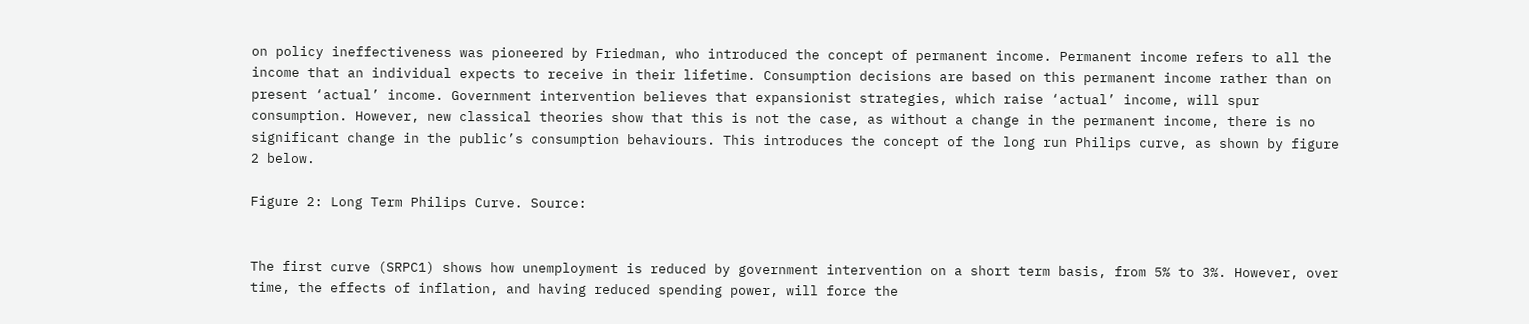on policy ineffectiveness was pioneered by Friedman, who introduced the concept of permanent income. Permanent income refers to all the income that an individual expects to receive in their lifetime. Consumption decisions are based on this permanent income rather than on present ‘actual’ income. Government intervention believes that expansionist strategies, which raise ‘actual’ income, will spur consumption. However, new classical theories show that this is not the case, as without a change in the permanent income, there is no significant change in the public’s consumption behaviours. This introduces the concept of the long run Philips curve, as shown by figure 2 below.

Figure 2: Long Term Philips Curve. Source:


The first curve (SRPC1) shows how unemployment is reduced by government intervention on a short term basis, from 5% to 3%. However, over time, the effects of inflation, and having reduced spending power, will force the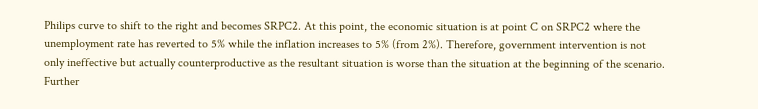Philips curve to shift to the right and becomes SRPC2. At this point, the economic situation is at point C on SRPC2 where the unemployment rate has reverted to 5% while the inflation increases to 5% (from 2%). Therefore, government intervention is not only ineffective but actually counterproductive as the resultant situation is worse than the situation at the beginning of the scenario. Further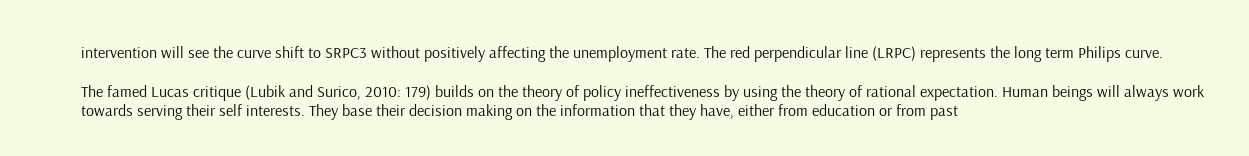intervention will see the curve shift to SRPC3 without positively affecting the unemployment rate. The red perpendicular line (LRPC) represents the long term Philips curve.

The famed Lucas critique (Lubik and Surico, 2010: 179) builds on the theory of policy ineffectiveness by using the theory of rational expectation. Human beings will always work towards serving their self interests. They base their decision making on the information that they have, either from education or from past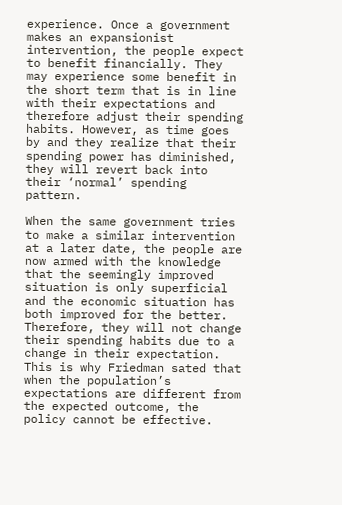experience. Once a government makes an expansionist intervention, the people expect to benefit financially. They may experience some benefit in the short term that is in line with their expectations and therefore adjust their spending habits. However, as time goes by and they realize that their spending power has diminished, they will revert back into their ‘normal’ spending pattern.

When the same government tries to make a similar intervention at a later date, the people are now armed with the knowledge that the seemingly improved situation is only superficial and the economic situation has both improved for the better. Therefore, they will not change their spending habits due to a change in their expectation. This is why Friedman sated that when the population’s expectations are different from the expected outcome, the policy cannot be effective.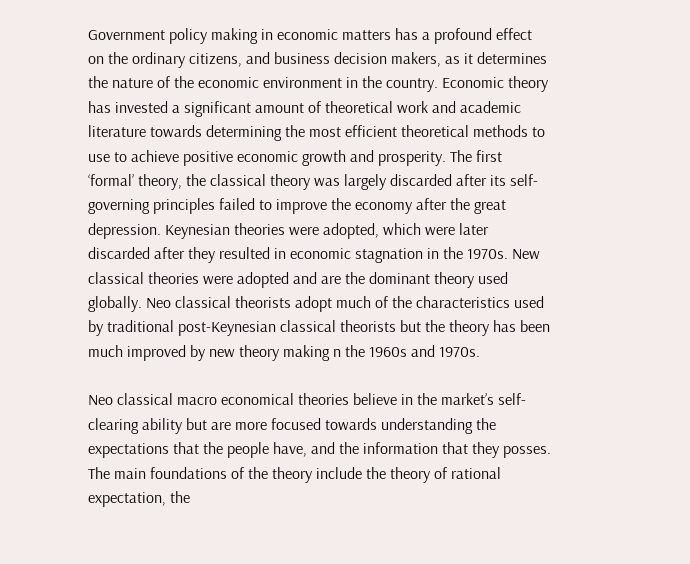Government policy making in economic matters has a profound effect on the ordinary citizens, and business decision makers, as it determines the nature of the economic environment in the country. Economic theory has invested a significant amount of theoretical work and academic literature towards determining the most efficient theoretical methods to use to achieve positive economic growth and prosperity. The first ‘formal’ theory, the classical theory was largely discarded after its self-governing principles failed to improve the economy after the great depression. Keynesian theories were adopted, which were later discarded after they resulted in economic stagnation in the 1970s. New classical theories were adopted and are the dominant theory used globally. Neo classical theorists adopt much of the characteristics used by traditional post-Keynesian classical theorists but the theory has been much improved by new theory making n the 1960s and 1970s.

Neo classical macro economical theories believe in the market’s self-clearing ability but are more focused towards understanding the expectations that the people have, and the information that they posses. The main foundations of the theory include the theory of rational expectation, the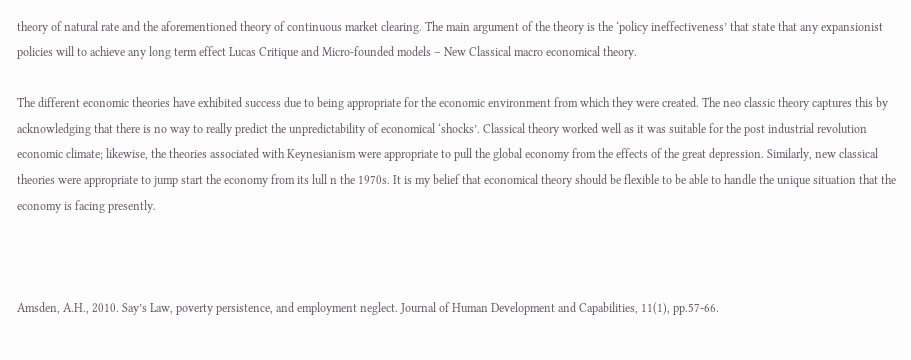theory of natural rate and the aforementioned theory of continuous market clearing. The main argument of the theory is the ‘policy ineffectiveness’ that state that any expansionist policies will to achieve any long term effect Lucas Critique and Micro-founded models – New Classical macro economical theory.

The different economic theories have exhibited success due to being appropriate for the economic environment from which they were created. The neo classic theory captures this by acknowledging that there is no way to really predict the unpredictability of economical ‘shocks’. Classical theory worked well as it was suitable for the post industrial revolution economic climate; likewise, the theories associated with Keynesianism were appropriate to pull the global economy from the effects of the great depression. Similarly, new classical theories were appropriate to jump start the economy from its lull n the 1970s. It is my belief that economical theory should be flexible to be able to handle the unique situation that the economy is facing presently.



Amsden, A.H., 2010. Say’s Law, poverty persistence, and employment neglect. Journal of Human Development and Capabilities, 11(1), pp.57-66.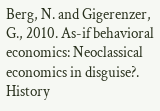Berg, N. and Gigerenzer, G., 2010. As-if behavioral economics: Neoclassical economics in disguise?. History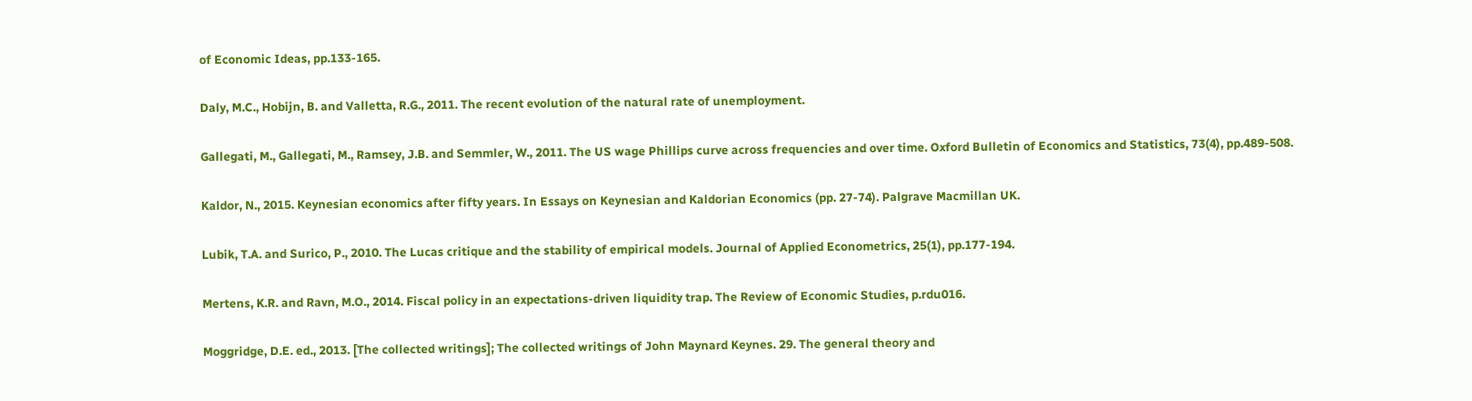of Economic Ideas, pp.133-165.

Daly, M.C., Hobijn, B. and Valletta, R.G., 2011. The recent evolution of the natural rate of unemployment.

Gallegati, M., Gallegati, M., Ramsey, J.B. and Semmler, W., 2011. The US wage Phillips curve across frequencies and over time. Oxford Bulletin of Economics and Statistics, 73(4), pp.489-508.

Kaldor, N., 2015. Keynesian economics after fifty years. In Essays on Keynesian and Kaldorian Economics (pp. 27-74). Palgrave Macmillan UK.

Lubik, T.A. and Surico, P., 2010. The Lucas critique and the stability of empirical models. Journal of Applied Econometrics, 25(1), pp.177-194.

Mertens, K.R. and Ravn, M.O., 2014. Fiscal policy in an expectations-driven liquidity trap. The Review of Economic Studies, p.rdu016.

Moggridge, D.E. ed., 2013. [The collected writings]; The collected writings of John Maynard Keynes. 29. The general theory and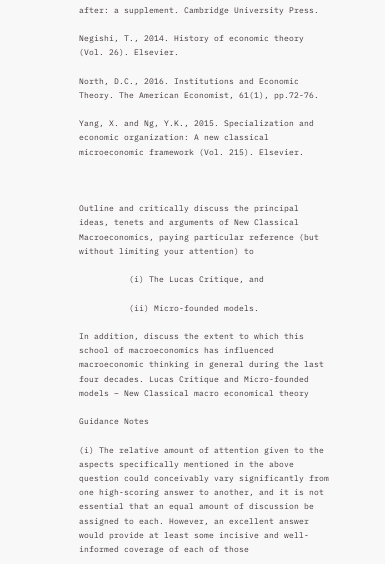after: a supplement. Cambridge University Press.

Negishi, T., 2014. History of economic theory (Vol. 26). Elsevier.

North, D.C., 2016. Institutions and Economic Theory. The American Economist, 61(1), pp.72-76.

Yang, X. and Ng, Y.K., 2015. Specialization and economic organization: A new classical microeconomic framework (Vol. 215). Elsevier.



Outline and critically discuss the principal ideas, tenets and arguments of New Classical Macroeconomics, paying particular reference (but without limiting your attention) to

          (i) The Lucas Critique, and

          (ii) Micro-founded models.

In addition, discuss the extent to which this school of macroeconomics has influenced macroeconomic thinking in general during the last four decades. Lucas Critique and Micro-founded models – New Classical macro economical theory

Guidance Notes

(i) The relative amount of attention given to the aspects specifically mentioned in the above question could conceivably vary significantly from one high-scoring answer to another, and it is not essential that an equal amount of discussion be assigned to each. However, an excellent answer would provide at least some incisive and well-informed coverage of each of those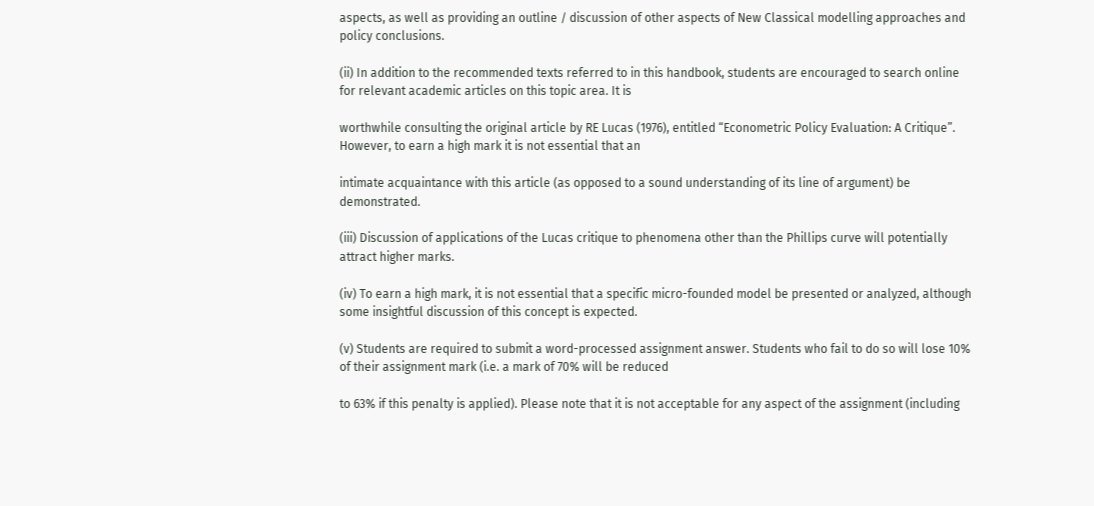aspects, as well as providing an outline / discussion of other aspects of New Classical modelling approaches and policy conclusions.

(ii) In addition to the recommended texts referred to in this handbook, students are encouraged to search online for relevant academic articles on this topic area. It is

worthwhile consulting the original article by RE Lucas (1976), entitled “Econometric Policy Evaluation: A Critique”. However, to earn a high mark it is not essential that an

intimate acquaintance with this article (as opposed to a sound understanding of its line of argument) be demonstrated.

(iii) Discussion of applications of the Lucas critique to phenomena other than the Phillips curve will potentially attract higher marks.

(iv) To earn a high mark, it is not essential that a specific micro-founded model be presented or analyzed, although some insightful discussion of this concept is expected.

(v) Students are required to submit a word-processed assignment answer. Students who fail to do so will lose 10% of their assignment mark (i.e. a mark of 70% will be reduced

to 63% if this penalty is applied). Please note that it is not acceptable for any aspect of the assignment (including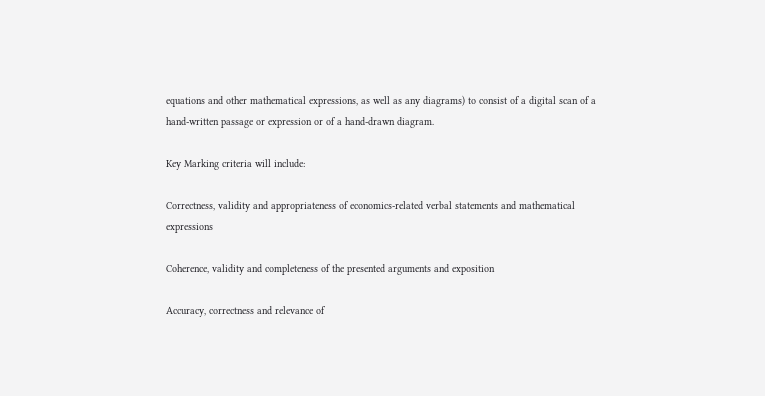equations and other mathematical expressions, as well as any diagrams) to consist of a digital scan of a hand-written passage or expression or of a hand-drawn diagram.

Key Marking criteria will include:

Correctness, validity and appropriateness of economics-related verbal statements and mathematical expressions

Coherence, validity and completeness of the presented arguments and exposition

Accuracy, correctness and relevance of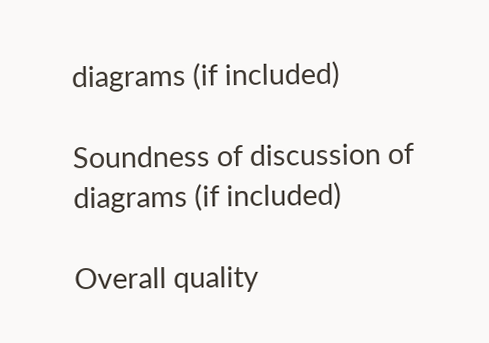diagrams (if included)

Soundness of discussion of diagrams (if included)

Overall quality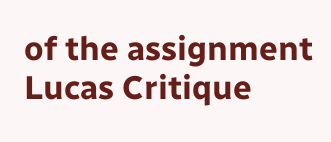of the assignment Lucas Critique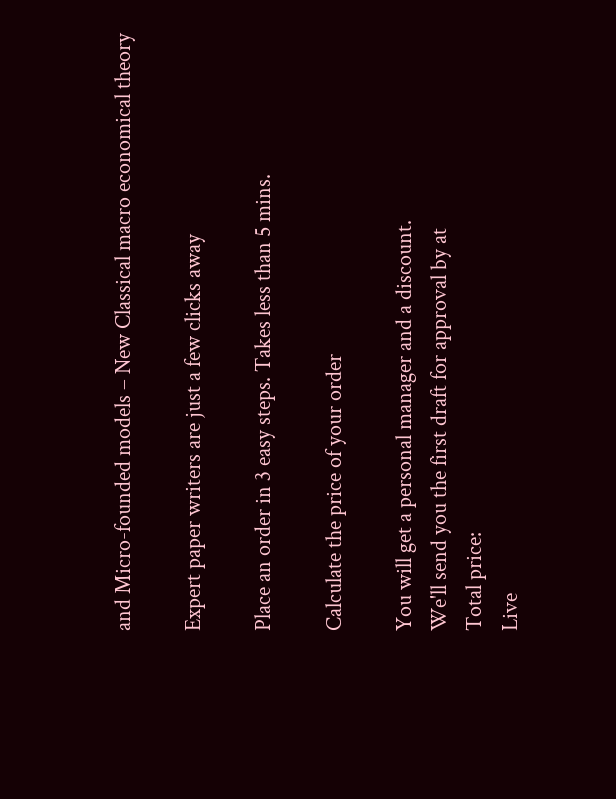and Micro-founded models – New Classical macro economical theory

Expert paper writers are just a few clicks away

Place an order in 3 easy steps. Takes less than 5 mins.

Calculate the price of your order

You will get a personal manager and a discount.
We'll send you the first draft for approval by at
Total price:
Live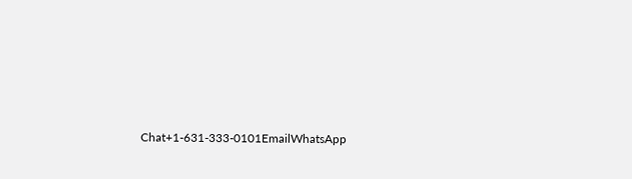Chat+1-631-333-0101EmailWhatsApp